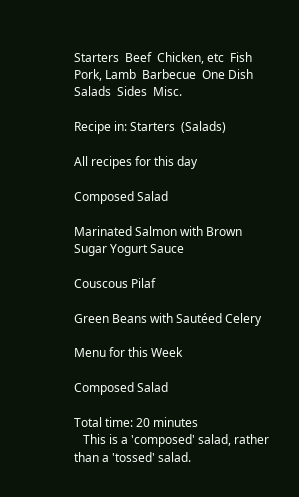Starters  Beef  Chicken, etc  Fish  Pork, Lamb  Barbecue  One Dish  Salads  Sides  Misc.

Recipe in: Starters  (Salads)

All recipes for this day

Composed Salad

Marinated Salmon with Brown Sugar Yogurt Sauce

Couscous Pilaf

Green Beans with Sautéed Celery

Menu for this Week

Composed Salad

Total time: 20 minutes
   This is a 'composed' salad, rather than a 'tossed' salad.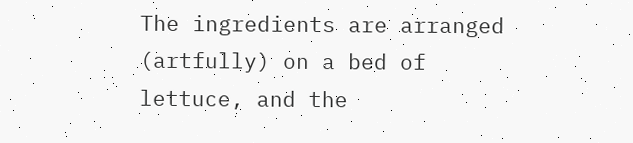The ingredients are arranged (artfully) on a bed of lettuce, and the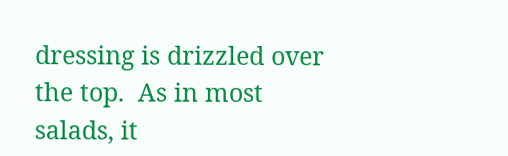dressing is drizzled over the top.  As in most salads, it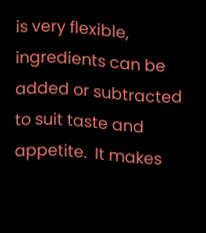is very flexible, ingredients can be added or subtracted to suit taste and appetite.  It makes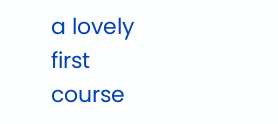a lovely first course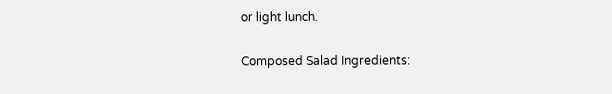or light lunch.

Composed Salad Ingredients: